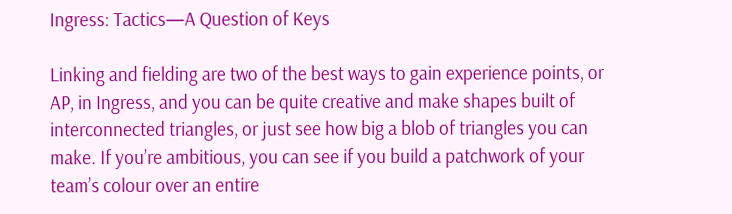Ingress: Tactics—A Question of Keys

Linking and fielding are two of the best ways to gain experience points, or AP, in Ingress, and you can be quite creative and make shapes built of interconnected triangles, or just see how big a blob of triangles you can make. If you’re ambitious, you can see if you build a patchwork of your team’s colour over an entire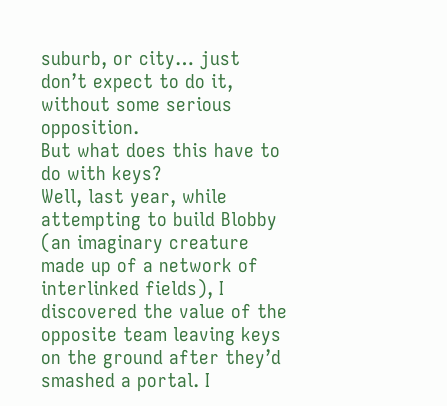suburb, or city… just don’t expect to do it, without some serious opposition.
But what does this have to do with keys?
Well, last year, while attempting to build Blobby (an imaginary creature made up of a network of interlinked fields), I discovered the value of the opposite team leaving keys on the ground after they’d smashed a portal. I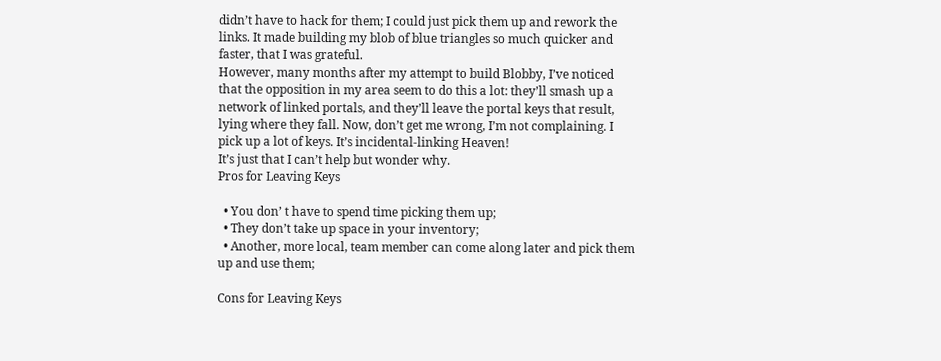didn’t have to hack for them; I could just pick them up and rework the links. It made building my blob of blue triangles so much quicker and faster, that I was grateful.
However, many months after my attempt to build Blobby, I’ve noticed that the opposition in my area seem to do this a lot: they’ll smash up a network of linked portals, and they’ll leave the portal keys that result, lying where they fall. Now, don’t get me wrong, I’m not complaining. I pick up a lot of keys. It’s incidental-linking Heaven!
It’s just that I can’t help but wonder why.
Pros for Leaving Keys

  • You don’ t have to spend time picking them up;
  • They don’t take up space in your inventory;
  • Another, more local, team member can come along later and pick them up and use them;

Cons for Leaving Keys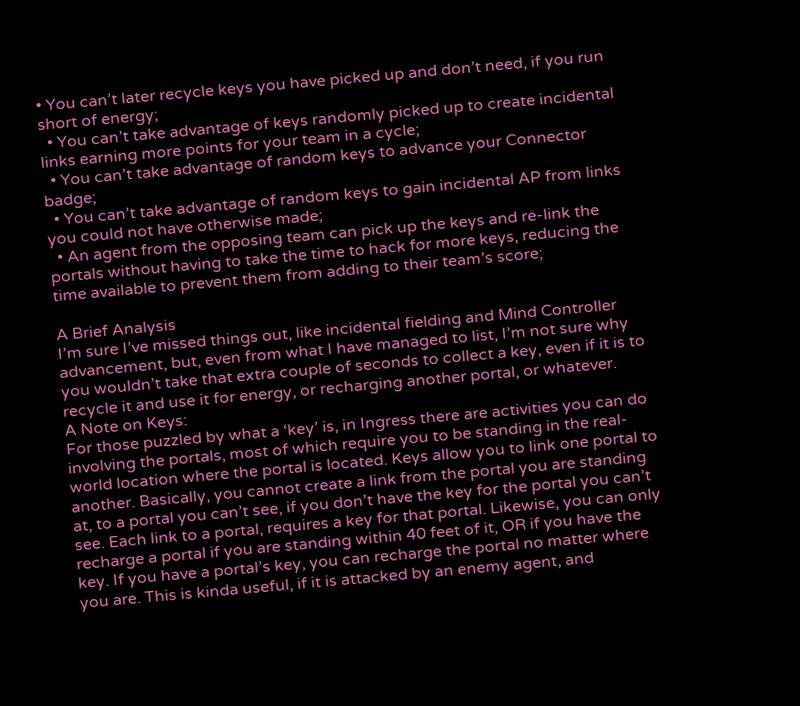• You can’t later recycle keys you have picked up and don’t need, if you run short of energy;
  • You can’t take advantage of keys randomly picked up to create incidental links earning more points for your team in a cycle;
  • You can’t take advantage of random keys to advance your Connector badge;
  • You can’t take advantage of random keys to gain incidental AP from links you could not have otherwise made;
  • An agent from the opposing team can pick up the keys and re-link the portals without having to take the time to hack for more keys, reducing the time available to prevent them from adding to their team’s score;

A Brief Analysis
I’m sure I’ve missed things out, like incidental fielding and Mind Controller advancement, but, even from what I have managed to list, I’m not sure why you wouldn’t take that extra couple of seconds to collect a key, even if it is to recycle it and use it for energy, or recharging another portal, or whatever.
A Note on Keys:
For those puzzled by what a ‘key’ is, in Ingress there are activities you can do involving the portals, most of which require you to be standing in the real-world location where the portal is located. Keys allow you to link one portal to another. Basically, you cannot create a link from the portal you are standing at, to a portal you can’t see, if you don’t have the key for the portal you can’t see. Each link to a portal, requires a key for that portal. Likewise, you can only recharge a portal if you are standing within 40 feet of it, OR if you have the key. If you have a portal’s key, you can recharge the portal no matter where you are. This is kinda useful, if it is attacked by an enemy agent, and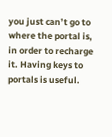you just can’t go to where the portal is, in order to recharge it. Having keys to portals is useful.